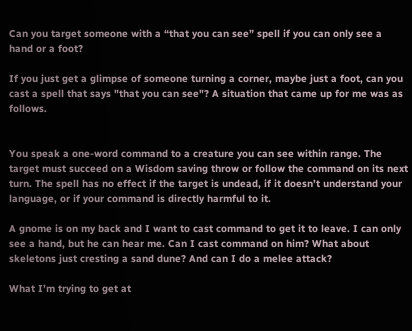Can you target someone with a “that you can see” spell if you can only see a hand or a foot?

If you just get a glimpse of someone turning a corner, maybe just a foot, can you cast a spell that says "that you can see"? A situation that came up for me was as follows.


You speak a one-word command to a creature you can see within range. The target must succeed on a Wisdom saving throw or follow the command on its next turn. The spell has no effect if the target is undead, if it doesn’t understand your language, or if your command is directly harmful to it.

A gnome is on my back and I want to cast command to get it to leave. I can only see a hand, but he can hear me. Can I cast command on him? What about skeletons just cresting a sand dune? And can I do a melee attack?

What I’m trying to get at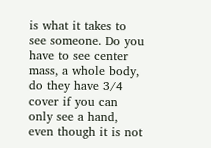is what it takes to see someone. Do you have to see center mass, a whole body, do they have 3/4 cover if you can only see a hand, even though it is not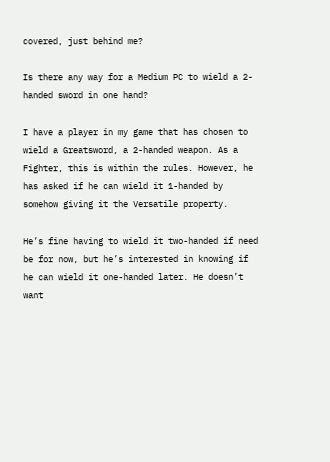covered, just behind me?

Is there any way for a Medium PC to wield a 2-handed sword in one hand?

I have a player in my game that has chosen to wield a Greatsword, a 2-handed weapon. As a Fighter, this is within the rules. However, he has asked if he can wield it 1-handed by somehow giving it the Versatile property.

He’s fine having to wield it two-handed if need be for now, but he’s interested in knowing if he can wield it one-handed later. He doesn’t want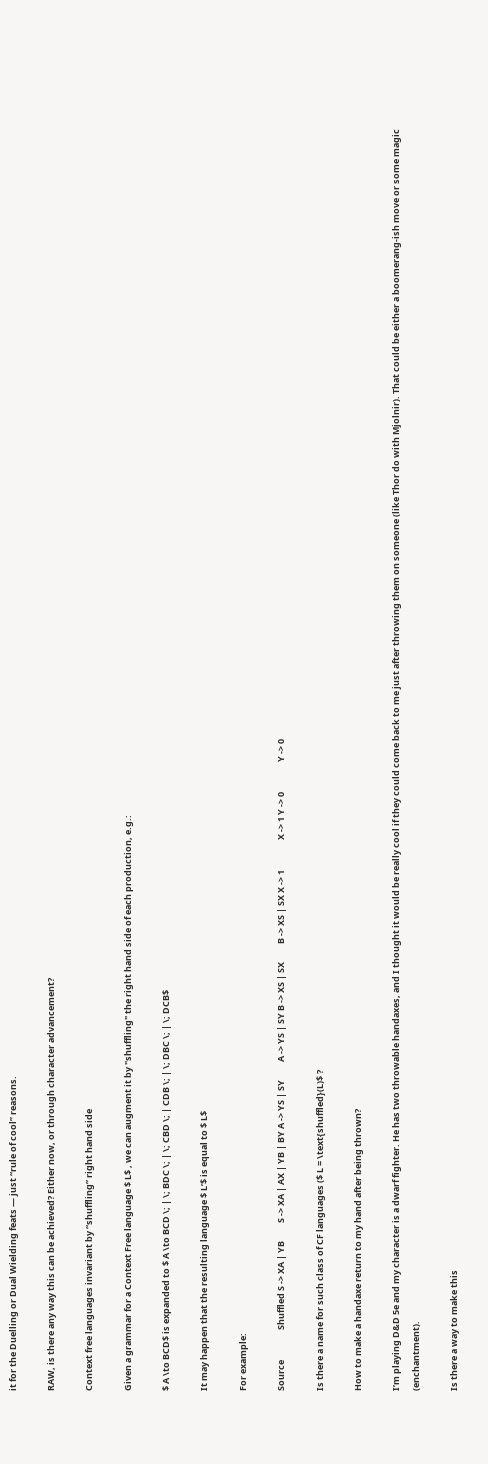it for the Duelling or Dual Wielding feats — just “rule of cool” reasons.

RAW, is there any way this can be achieved? Either now, or through character advancement?

Context free languages invariant by “shuffling” right hand side

Given a grammar for a Context Free language $ L$ , we can augment it by "shuffling" the right hand side of each production, e.g.:

$ A \to BCD$ is expanded to $ A \to BCD \; | \; BDC \; | \; CBD \; | CDB \; | \; DBC \; | \; DCB$

It may happen that the resulting language $ L’$ is equal to $ L$

For example:

Source               Shuffled S -> XA | YB         S -> XA | AX | YB | BY A -> YS | SY         A -> YS | SY B -> XS | SX         B -> XS | SX X -> 1               X -> 1 Y -> 0               Y -> 0

Is there a name for such class of CF languages ($ L = \text{shuffled}(L)$ ?

How to make a handaxe return to my hand after being thrown?

I’m playing D&D 5e and my character is a dwarf fighter. He has two throwable handaxes, and I thought it would be really cool if they could come back to me just after throwing them on someone (like Thor do with Mjolnir). That could be either a boomerang-ish move or some magic (enchantment).

Is there a way to make this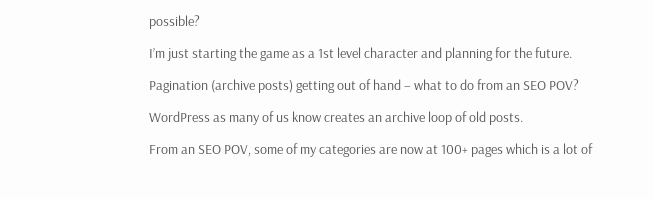possible?

I’m just starting the game as a 1st level character and planning for the future.

Pagination (archive posts) getting out of hand – what to do from an SEO POV?

WordPress as many of us know creates an archive loop of old posts.

From an SEO POV, some of my categories are now at 100+ pages which is a lot of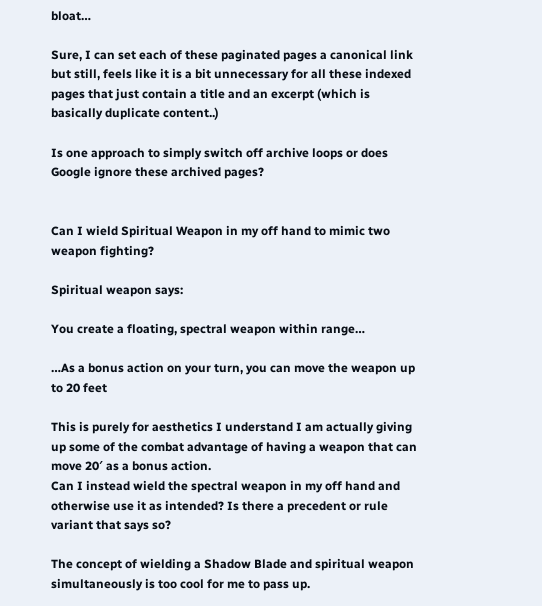bloat…

Sure, I can set each of these paginated pages a canonical link but still, feels like it is a bit unnecessary for all these indexed pages that just contain a title and an excerpt (which is basically duplicate content..)

Is one approach to simply switch off archive loops or does Google ignore these archived pages?


Can I wield Spiritual Weapon in my off hand to mimic two weapon fighting?

Spiritual weapon says:

You create a floating, spectral weapon within range…

…As a bonus action on your turn, you can move the weapon up to 20 feet

This is purely for aesthetics I understand I am actually giving up some of the combat advantage of having a weapon that can move 20′ as a bonus action.
Can I instead wield the spectral weapon in my off hand and otherwise use it as intended? Is there a precedent or rule variant that says so?

The concept of wielding a Shadow Blade and spiritual weapon simultaneously is too cool for me to pass up.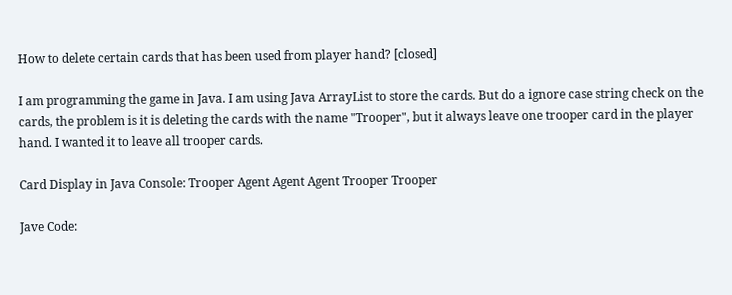How to delete certain cards that has been used from player hand? [closed]

I am programming the game in Java. I am using Java ArrayList to store the cards. But do a ignore case string check on the cards, the problem is it is deleting the cards with the name "Trooper", but it always leave one trooper card in the player hand. I wanted it to leave all trooper cards.

Card Display in Java Console: Trooper Agent Agent Agent Trooper Trooper

Jave Code: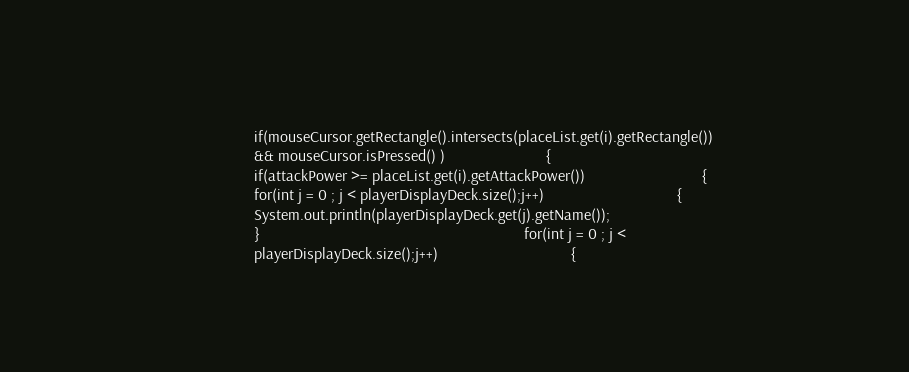if(mouseCursor.getRectangle().intersects(placeList.get(i).getRectangle())                         && mouseCursor.isPressed() )                         {                              if(attackPower >= placeList.get(i).getAttackPower())                             {                                 for(int j = 0 ; j < playerDisplayDeck.size();j++)                                 {                                     System.out.println(playerDisplayDeck.get(j).getName());                                 }                                                                  for(int j = 0 ; j < playerDisplayDeck.size();j++)                                 {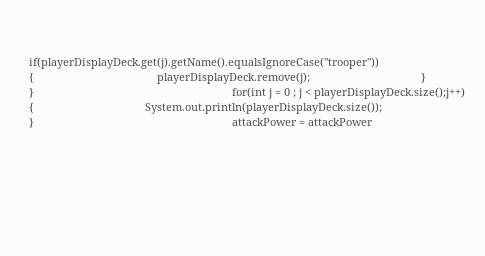if(playerDisplayDeck.get(j).getName().equalsIgnoreCase("trooper"))                                     {                                         playerDisplayDeck.remove(j);                                     }                                 }                                                                  for(int j = 0 ; j < playerDisplayDeck.size();j++)                                 {                                     System.out.println(playerDisplayDeck.size());                                 }                                                                  attackPower = attackPower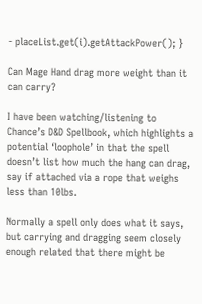- placeList.get(i).getAttackPower(); }

Can Mage Hand drag more weight than it can carry?

I have been watching/listening to Chance’s D&D Spellbook, which highlights a potential ‘loophole’ in that the spell doesn’t list how much the hang can drag, say if attached via a rope that weighs less than 10lbs.

Normally a spell only does what it says, but carrying and dragging seem closely enough related that there might be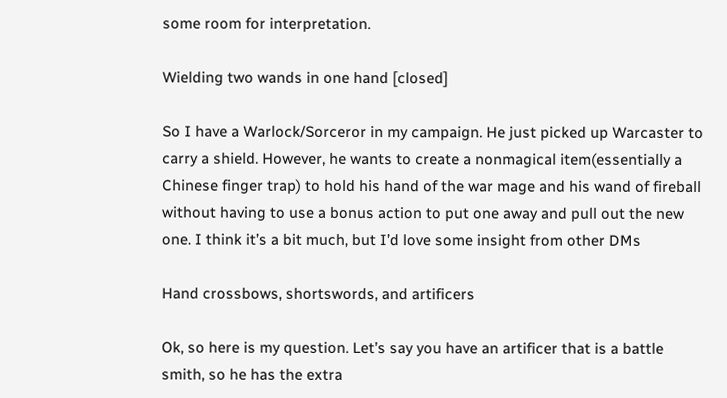some room for interpretation.

Wielding two wands in one hand [closed]

So I have a Warlock/Sorceror in my campaign. He just picked up Warcaster to carry a shield. However, he wants to create a nonmagical item(essentially a Chinese finger trap) to hold his hand of the war mage and his wand of fireball without having to use a bonus action to put one away and pull out the new one. I think it’s a bit much, but I’d love some insight from other DMs

Hand crossbows, shortswords, and artificers

Ok, so here is my question. Let’s say you have an artificer that is a battle smith, so he has the extra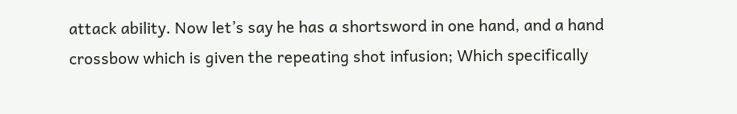attack ability. Now let’s say he has a shortsword in one hand, and a hand crossbow which is given the repeating shot infusion; Which specifically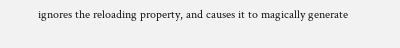ignores the reloading property, and causes it to magically generate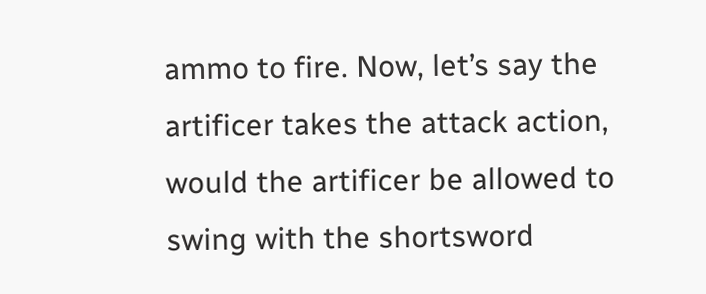ammo to fire. Now, let’s say the artificer takes the attack action, would the artificer be allowed to swing with the shortsword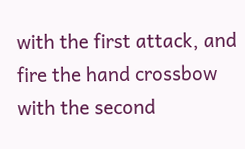with the first attack, and fire the hand crossbow with the second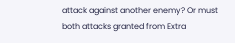attack against another enemy? Or must both attacks granted from Extra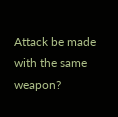Attack be made with the same weapon?